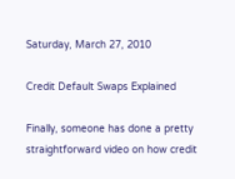Saturday, March 27, 2010

Credit Default Swaps Explained

Finally, someone has done a pretty straightforward video on how credit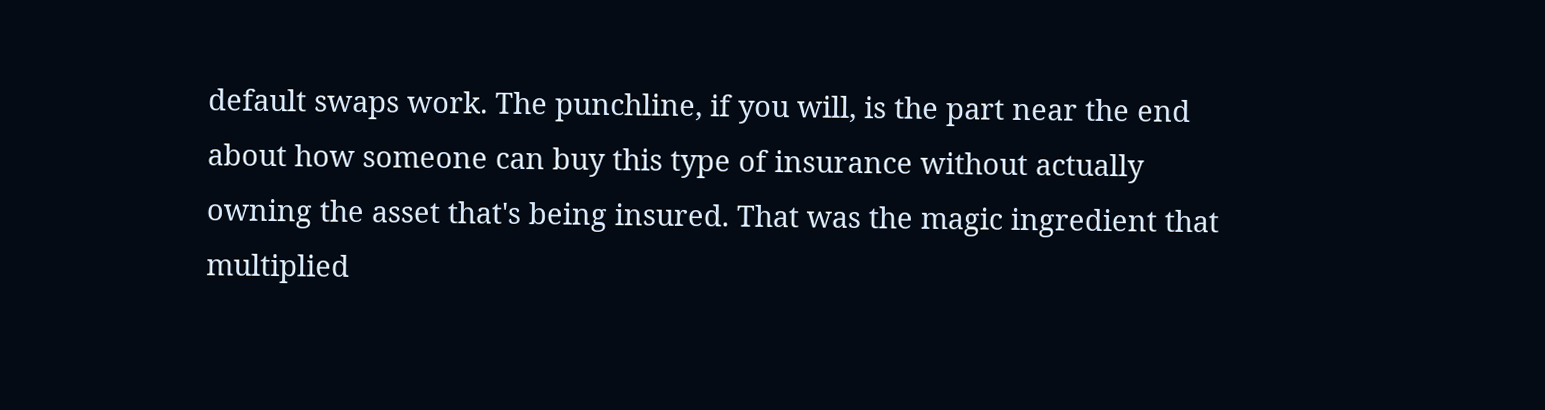default swaps work. The punchline, if you will, is the part near the end about how someone can buy this type of insurance without actually owning the asset that's being insured. That was the magic ingredient that multiplied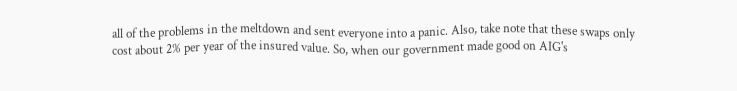all of the problems in the meltdown and sent everyone into a panic. Also, take note that these swaps only cost about 2% per year of the insured value. So, when our government made good on AIG's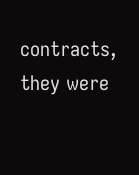contracts, they were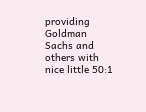providing Goldman Sachs and others with nice little 50:1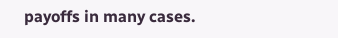payoffs in many cases.